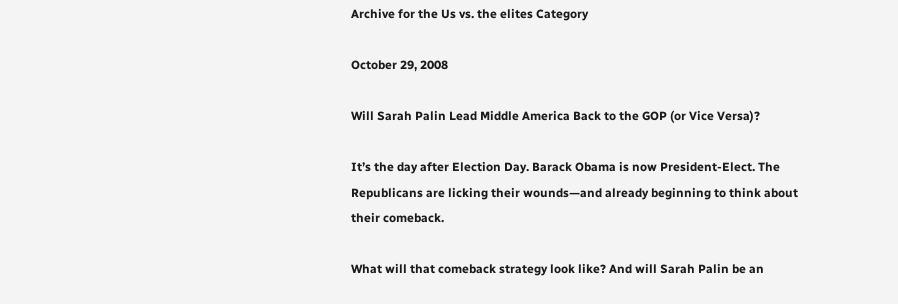Archive for the Us vs. the elites Category

October 29, 2008

Will Sarah Palin Lead Middle America Back to the GOP (or Vice Versa)?

It’s the day after Election Day. Barack Obama is now President-Elect. The Republicans are licking their wounds—and already beginning to think about their comeback.

What will that comeback strategy look like? And will Sarah Palin be an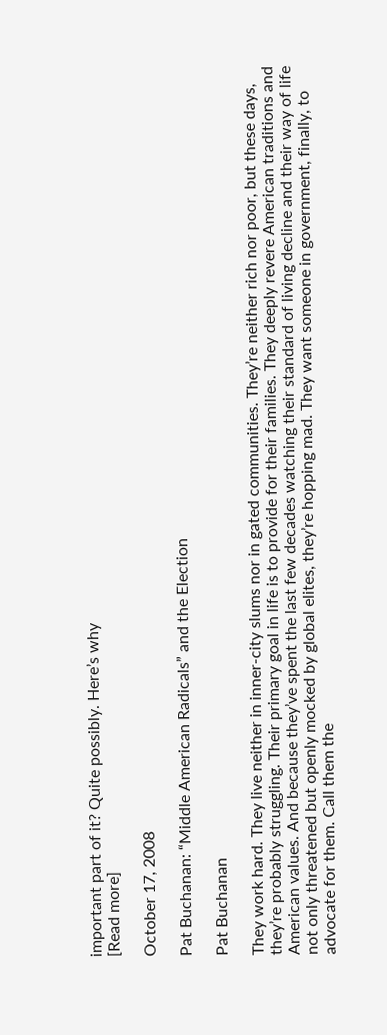important part of it? Quite possibly. Here’s why
[Read more]

October 17, 2008

Pat Buchanan: “Middle American Radicals” and the Election

Pat Buchanan

They work hard. They live neither in inner-city slums nor in gated communities. They’re neither rich nor poor, but these days, they’re probably struggling. Their primary goal in life is to provide for their families. They deeply revere American traditions and American values. And because they’ve spent the last few decades watching their standard of living decline and their way of life not only threatened but openly mocked by global elites, they’re hopping mad. They want someone in government, finally, to advocate for them. Call them the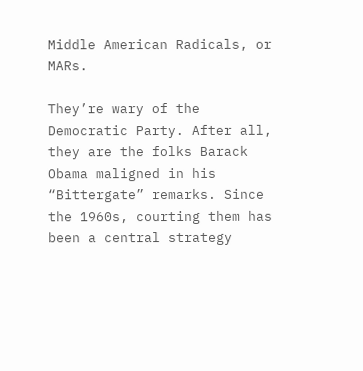Middle American Radicals, or MARs.

They’re wary of the Democratic Party. After all, they are the folks Barack Obama maligned in his “Bittergate” remarks. Since the 1960s, courting them has been a central strategy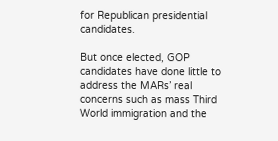for Republican presidential candidates.

But once elected, GOP candidates have done little to address the MARs’ real concerns such as mass Third World immigration and the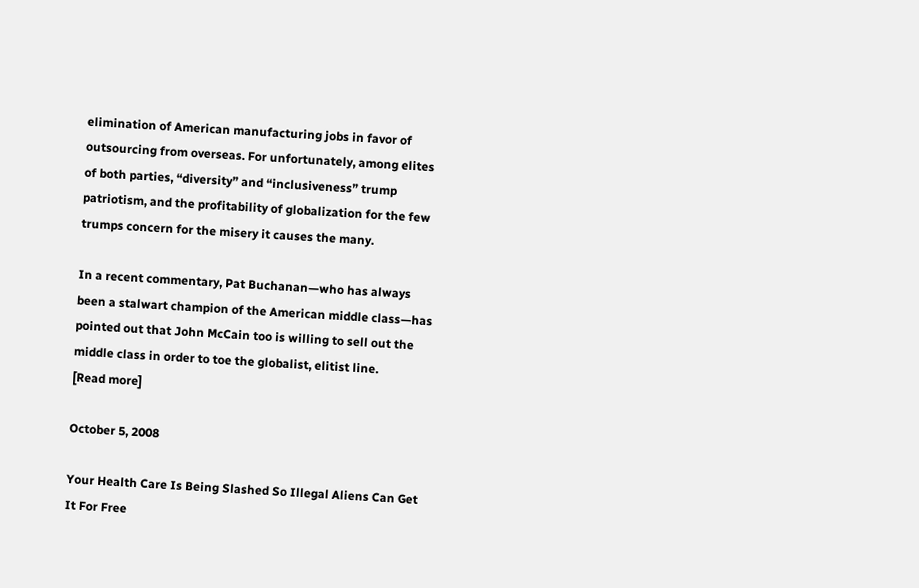elimination of American manufacturing jobs in favor of outsourcing from overseas. For unfortunately, among elites of both parties, “diversity” and “inclusiveness” trump patriotism, and the profitability of globalization for the few trumps concern for the misery it causes the many.

In a recent commentary, Pat Buchanan—who has always been a stalwart champion of the American middle class—has pointed out that John McCain too is willing to sell out the middle class in order to toe the globalist, elitist line.
[Read more]

October 5, 2008

Your Health Care Is Being Slashed So Illegal Aliens Can Get It For Free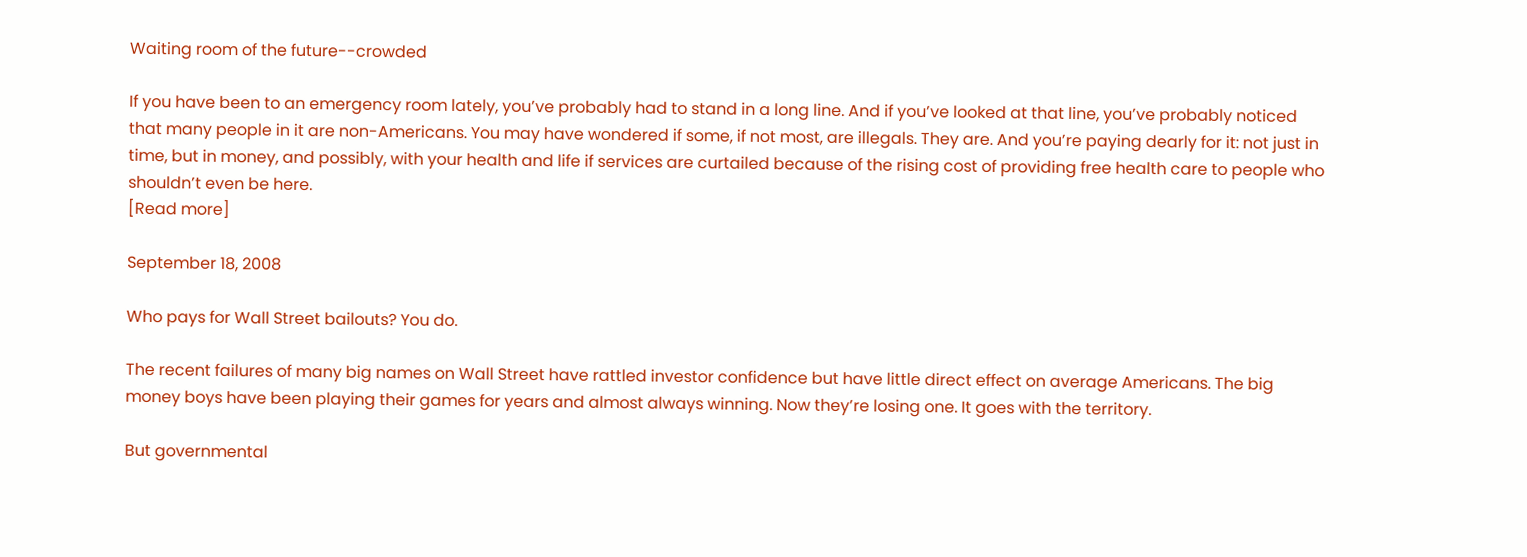Waiting room of the future--crowded

If you have been to an emergency room lately, you’ve probably had to stand in a long line. And if you’ve looked at that line, you’ve probably noticed that many people in it are non-Americans. You may have wondered if some, if not most, are illegals. They are. And you’re paying dearly for it: not just in time, but in money, and possibly, with your health and life if services are curtailed because of the rising cost of providing free health care to people who shouldn’t even be here.
[Read more]

September 18, 2008

Who pays for Wall Street bailouts? You do.

The recent failures of many big names on Wall Street have rattled investor confidence but have little direct effect on average Americans. The big money boys have been playing their games for years and almost always winning. Now they’re losing one. It goes with the territory.

But governmental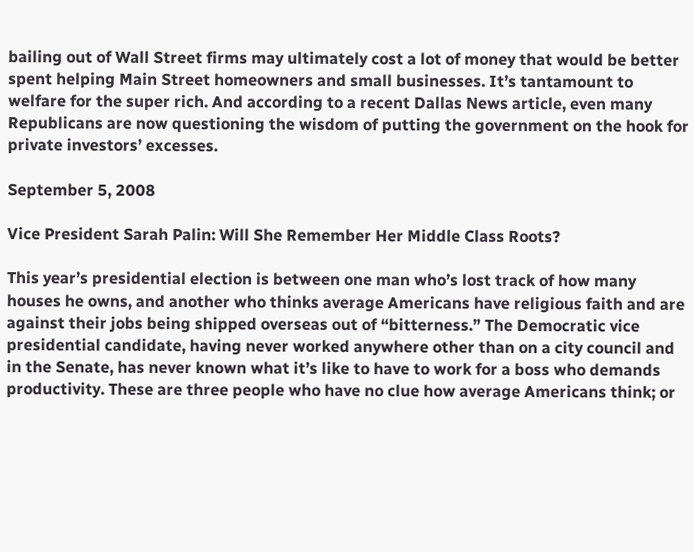bailing out of Wall Street firms may ultimately cost a lot of money that would be better spent helping Main Street homeowners and small businesses. It’s tantamount to welfare for the super rich. And according to a recent Dallas News article, even many Republicans are now questioning the wisdom of putting the government on the hook for private investors’ excesses.

September 5, 2008

Vice President Sarah Palin: Will She Remember Her Middle Class Roots?

This year’s presidential election is between one man who’s lost track of how many houses he owns, and another who thinks average Americans have religious faith and are against their jobs being shipped overseas out of “bitterness.” The Democratic vice presidential candidate, having never worked anywhere other than on a city council and in the Senate, has never known what it’s like to have to work for a boss who demands productivity. These are three people who have no clue how average Americans think; or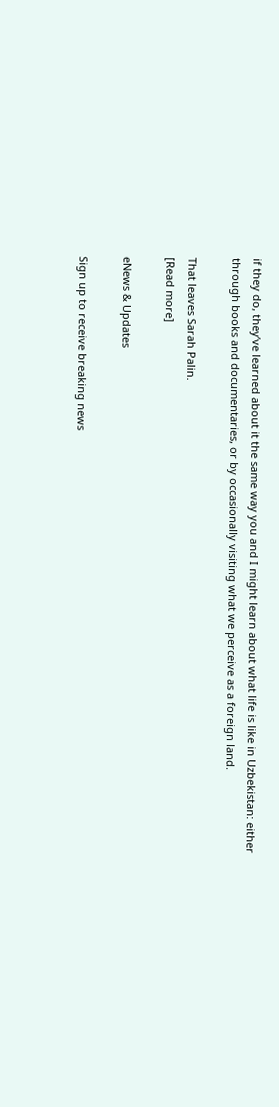if they do, they’ve learned about it the same way you and I might learn about what life is like in Uzbekistan: either through books and documentaries, or by occasionally visiting what we perceive as a foreign land.

That leaves Sarah Palin.
[Read more]

eNews & Updates

Sign up to receive breaking news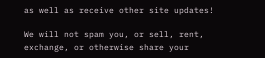as well as receive other site updates!

We will not spam you, or sell, rent, exchange, or otherwise share your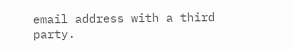email address with a third party.